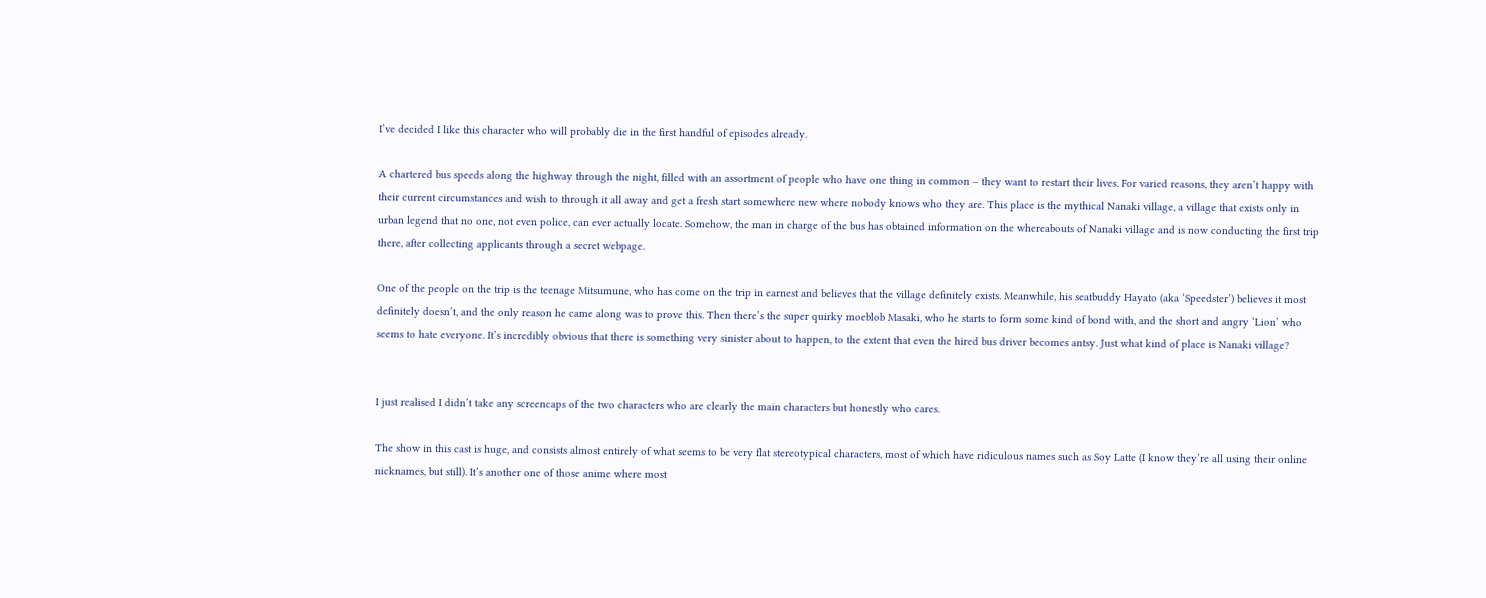I’ve decided I like this character who will probably die in the first handful of episodes already.

A chartered bus speeds along the highway through the night, filled with an assortment of people who have one thing in common – they want to restart their lives. For varied reasons, they aren’t happy with their current circumstances and wish to through it all away and get a fresh start somewhere new where nobody knows who they are. This place is the mythical Nanaki village, a village that exists only in urban legend that no one, not even police, can ever actually locate. Somehow, the man in charge of the bus has obtained information on the whereabouts of Nanaki village and is now conducting the first trip there, after collecting applicants through a secret webpage.

One of the people on the trip is the teenage Mitsumune, who has come on the trip in earnest and believes that the village definitely exists. Meanwhile, his seatbuddy Hayato (aka ‘Speedster’) believes it most definitely doesn’t, and the only reason he came along was to prove this. Then there’s the super quirky moeblob Masaki, who he starts to form some kind of bond with, and the short and angry ‘Lion’ who seems to hate everyone. It’s incredibly obvious that there is something very sinister about to happen, to the extent that even the hired bus driver becomes antsy. Just what kind of place is Nanaki village?


I just realised I didn’t take any screencaps of the two characters who are clearly the main characters but honestly who cares.

The show in this cast is huge, and consists almost entirely of what seems to be very flat stereotypical characters, most of which have ridiculous names such as Soy Latte (I know they’re all using their online nicknames, but still). It’s another one of those anime where most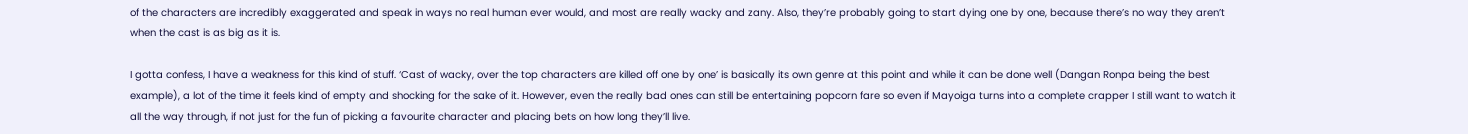of the characters are incredibly exaggerated and speak in ways no real human ever would, and most are really wacky and zany. Also, they’re probably going to start dying one by one, because there’s no way they aren’t when the cast is as big as it is.

I gotta confess, I have a weakness for this kind of stuff. ‘Cast of wacky, over the top characters are killed off one by one’ is basically its own genre at this point and while it can be done well (Dangan Ronpa being the best example), a lot of the time it feels kind of empty and shocking for the sake of it. However, even the really bad ones can still be entertaining popcorn fare so even if Mayoiga turns into a complete crapper I still want to watch it all the way through, if not just for the fun of picking a favourite character and placing bets on how long they’ll live.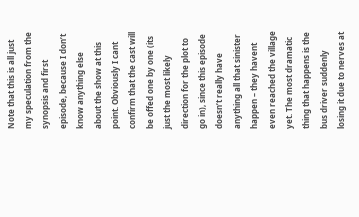Note that this is all just my speculation from the synopsis and first episode, because I don’t know anything else about the show at this point. Obviously I cant confirm that the cast will be offed one by one (its just the most likely direction for the plot to go in), since this episode doesn’t really have anything all that sinister happen – they havent even reached the village yet. The most dramatic thing that happens is the bus driver suddenly losing it due to nerves at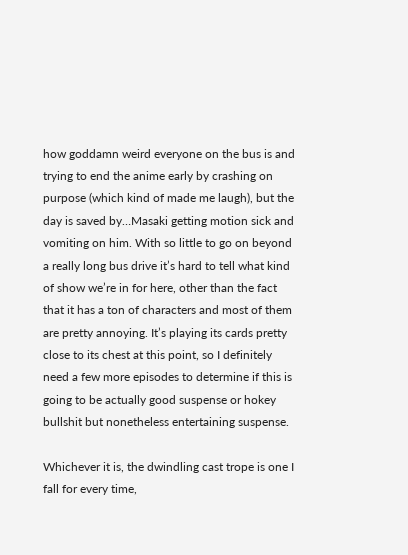how goddamn weird everyone on the bus is and trying to end the anime early by crashing on purpose (which kind of made me laugh), but the day is saved by…Masaki getting motion sick and vomiting on him. With so little to go on beyond a really long bus drive it’s hard to tell what kind of show we’re in for here, other than the fact that it has a ton of characters and most of them are pretty annoying. It’s playing its cards pretty close to its chest at this point, so I definitely need a few more episodes to determine if this is going to be actually good suspense or hokey bullshit but nonetheless entertaining suspense.

Whichever it is, the dwindling cast trope is one I fall for every time,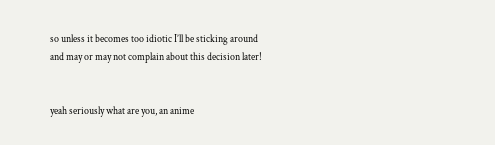so unless it becomes too idiotic I’ll be sticking around and may or may not complain about this decision later!


yeah seriously what are you, an anime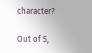character?

Out of 5,